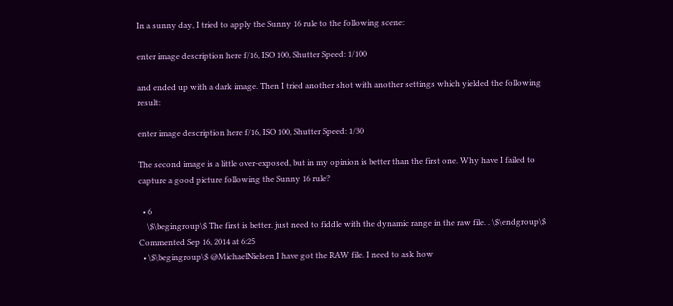In a sunny day, I tried to apply the Sunny 16 rule to the following scene:

enter image description here f/16, ISO 100, Shutter Speed: 1/100

and ended up with a dark image. Then I tried another shot with another settings which yielded the following result:

enter image description here f/16, ISO 100, Shutter Speed: 1/30

The second image is a little over-exposed, but in my opinion is better than the first one. Why have I failed to capture a good picture following the Sunny 16 rule?

  • 6
    \$\begingroup\$ The first is better. just need to fiddle with the dynamic range in the raw file. . \$\endgroup\$ Commented Sep 16, 2014 at 6:25
  • \$\begingroup\$ @MichaelNielsen I have got the RAW file. I need to ask how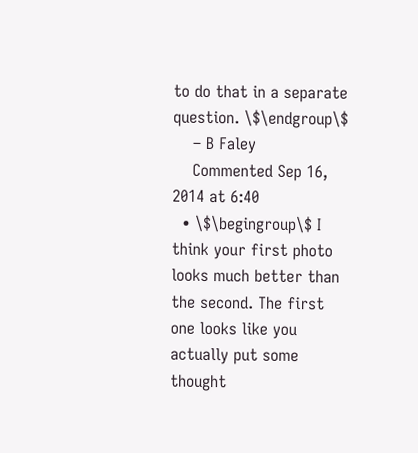to do that in a separate question. \$\endgroup\$
    – B Faley
    Commented Sep 16, 2014 at 6:40
  • \$\begingroup\$ I think your first photo looks much better than the second. The first one looks like you actually put some thought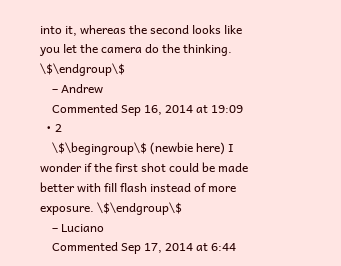into it, whereas the second looks like you let the camera do the thinking. \$\endgroup\$
    – Andrew
    Commented Sep 16, 2014 at 19:09
  • 2
    \$\begingroup\$ (newbie here) I wonder if the first shot could be made better with fill flash instead of more exposure. \$\endgroup\$
    – Luciano
    Commented Sep 17, 2014 at 6:44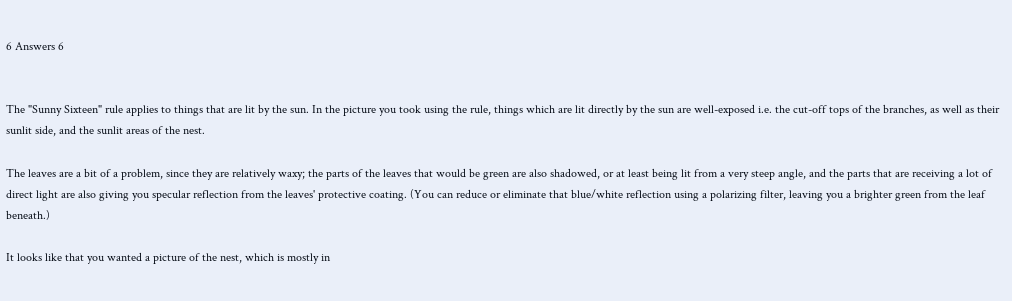6 Answers 6


The "Sunny Sixteen" rule applies to things that are lit by the sun. In the picture you took using the rule, things which are lit directly by the sun are well-exposed i.e. the cut-off tops of the branches, as well as their sunlit side, and the sunlit areas of the nest.

The leaves are a bit of a problem, since they are relatively waxy; the parts of the leaves that would be green are also shadowed, or at least being lit from a very steep angle, and the parts that are receiving a lot of direct light are also giving you specular reflection from the leaves' protective coating. (You can reduce or eliminate that blue/white reflection using a polarizing filter, leaving you a brighter green from the leaf beneath.)

It looks like that you wanted a picture of the nest, which is mostly in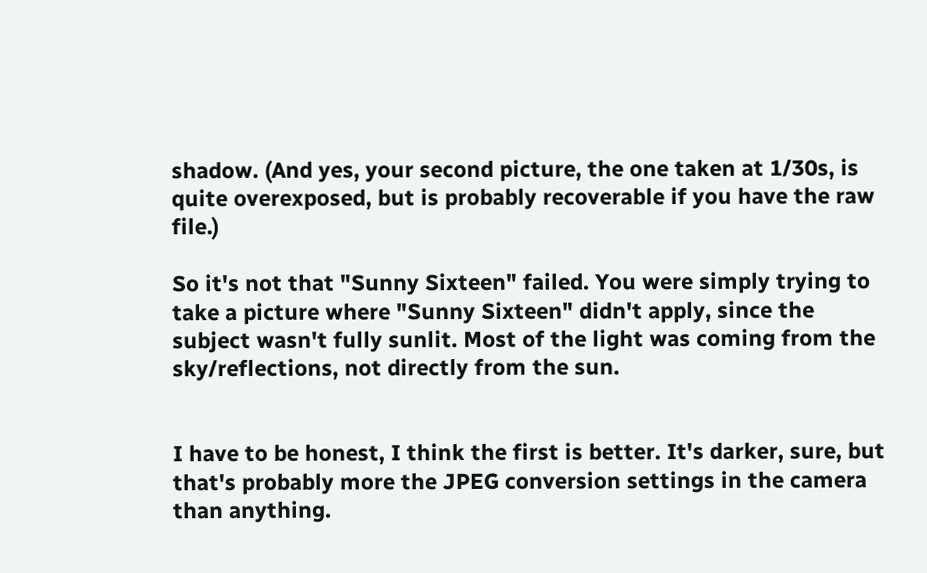shadow. (And yes, your second picture, the one taken at 1/30s, is quite overexposed, but is probably recoverable if you have the raw file.)

So it's not that "Sunny Sixteen" failed. You were simply trying to take a picture where "Sunny Sixteen" didn't apply, since the subject wasn't fully sunlit. Most of the light was coming from the sky/reflections, not directly from the sun.


I have to be honest, I think the first is better. It's darker, sure, but that's probably more the JPEG conversion settings in the camera than anything.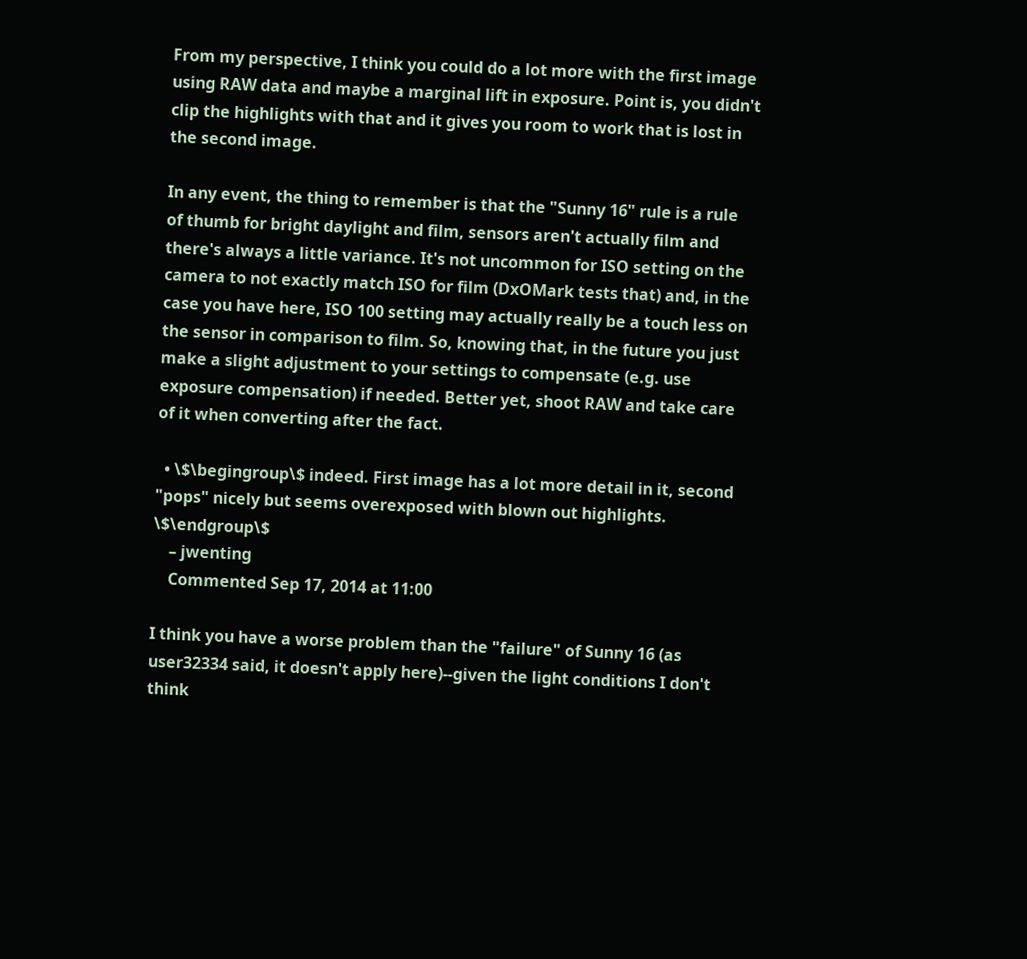From my perspective, I think you could do a lot more with the first image using RAW data and maybe a marginal lift in exposure. Point is, you didn't clip the highlights with that and it gives you room to work that is lost in the second image.

In any event, the thing to remember is that the "Sunny 16" rule is a rule of thumb for bright daylight and film, sensors aren't actually film and there's always a little variance. It's not uncommon for ISO setting on the camera to not exactly match ISO for film (DxOMark tests that) and, in the case you have here, ISO 100 setting may actually really be a touch less on the sensor in comparison to film. So, knowing that, in the future you just make a slight adjustment to your settings to compensate (e.g. use exposure compensation) if needed. Better yet, shoot RAW and take care of it when converting after the fact.

  • \$\begingroup\$ indeed. First image has a lot more detail in it, second "pops" nicely but seems overexposed with blown out highlights. \$\endgroup\$
    – jwenting
    Commented Sep 17, 2014 at 11:00

I think you have a worse problem than the "failure" of Sunny 16 (as user32334 said, it doesn't apply here)--given the light conditions I don't think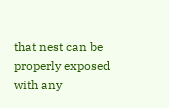that nest can be properly exposed with any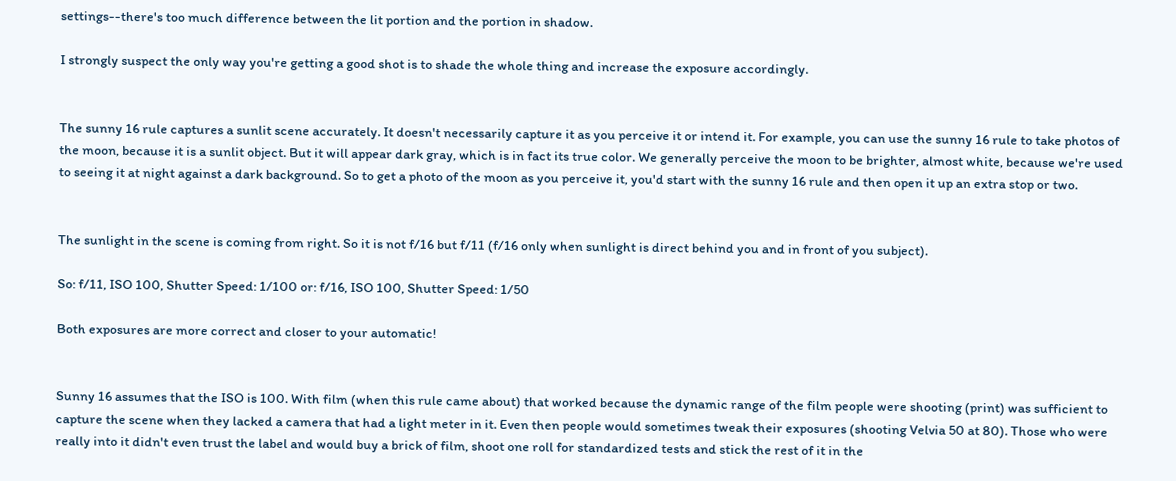settings--there's too much difference between the lit portion and the portion in shadow.

I strongly suspect the only way you're getting a good shot is to shade the whole thing and increase the exposure accordingly.


The sunny 16 rule captures a sunlit scene accurately. It doesn't necessarily capture it as you perceive it or intend it. For example, you can use the sunny 16 rule to take photos of the moon, because it is a sunlit object. But it will appear dark gray, which is in fact its true color. We generally perceive the moon to be brighter, almost white, because we're used to seeing it at night against a dark background. So to get a photo of the moon as you perceive it, you'd start with the sunny 16 rule and then open it up an extra stop or two.


The sunlight in the scene is coming from right. So it is not f/16 but f/11 (f/16 only when sunlight is direct behind you and in front of you subject).

So: f/11, ISO 100, Shutter Speed: 1/100 or: f/16, ISO 100, Shutter Speed: 1/50

Both exposures are more correct and closer to your automatic!


Sunny 16 assumes that the ISO is 100. With film (when this rule came about) that worked because the dynamic range of the film people were shooting (print) was sufficient to capture the scene when they lacked a camera that had a light meter in it. Even then people would sometimes tweak their exposures (shooting Velvia 50 at 80). Those who were really into it didn't even trust the label and would buy a brick of film, shoot one roll for standardized tests and stick the rest of it in the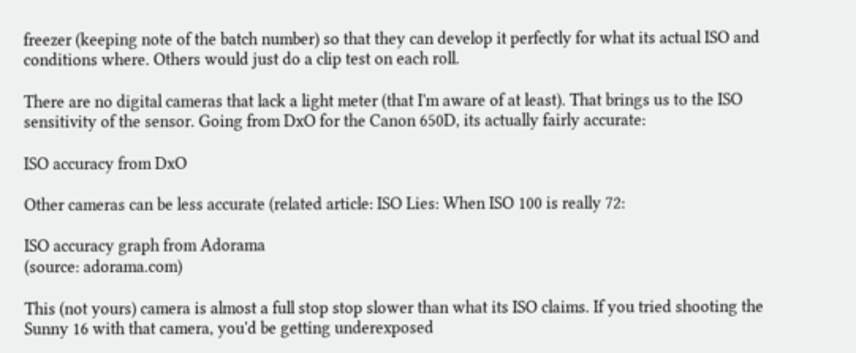freezer (keeping note of the batch number) so that they can develop it perfectly for what its actual ISO and conditions where. Others would just do a clip test on each roll.

There are no digital cameras that lack a light meter (that I'm aware of at least). That brings us to the ISO sensitivity of the sensor. Going from DxO for the Canon 650D, its actually fairly accurate:

ISO accuracy from DxO

Other cameras can be less accurate (related article: ISO Lies: When ISO 100 is really 72:

ISO accuracy graph from Adorama
(source: adorama.com)

This (not yours) camera is almost a full stop stop slower than what its ISO claims. If you tried shooting the Sunny 16 with that camera, you'd be getting underexposed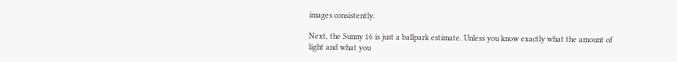images consistently.

Next, the Sunny 16 is just a ballpark estimate. Unless you know exactly what the amount of light and what you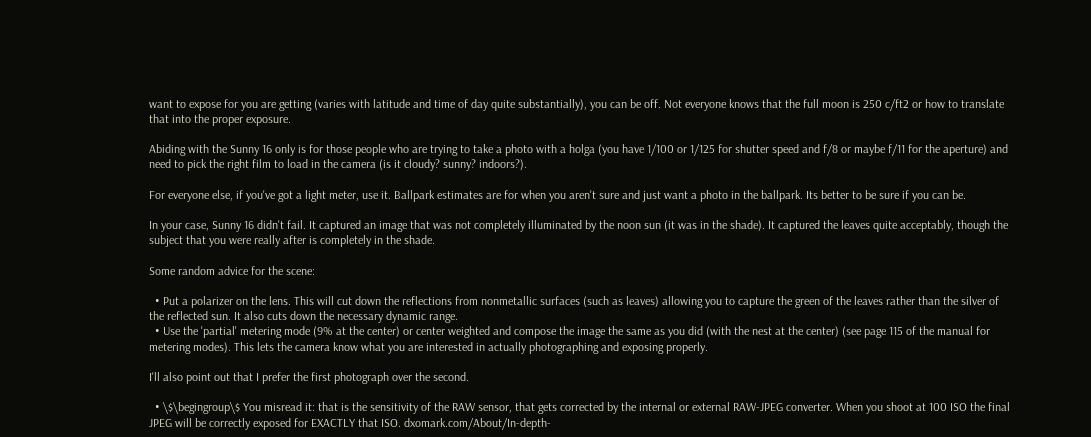want to expose for you are getting (varies with latitude and time of day quite substantially), you can be off. Not everyone knows that the full moon is 250 c/ft2 or how to translate that into the proper exposure.

Abiding with the Sunny 16 only is for those people who are trying to take a photo with a holga (you have 1/100 or 1/125 for shutter speed and f/8 or maybe f/11 for the aperture) and need to pick the right film to load in the camera (is it cloudy? sunny? indoors?).

For everyone else, if you've got a light meter, use it. Ballpark estimates are for when you aren't sure and just want a photo in the ballpark. Its better to be sure if you can be.

In your case, Sunny 16 didn't fail. It captured an image that was not completely illuminated by the noon sun (it was in the shade). It captured the leaves quite acceptably, though the subject that you were really after is completely in the shade.

Some random advice for the scene:

  • Put a polarizer on the lens. This will cut down the reflections from nonmetallic surfaces (such as leaves) allowing you to capture the green of the leaves rather than the silver of the reflected sun. It also cuts down the necessary dynamic range.
  • Use the 'partial' metering mode (9% at the center) or center weighted and compose the image the same as you did (with the nest at the center) (see page 115 of the manual for metering modes). This lets the camera know what you are interested in actually photographing and exposing properly.

I'll also point out that I prefer the first photograph over the second.

  • \$\begingroup\$ You misread it: that is the sensitivity of the RAW sensor, that gets corrected by the internal or external RAW-JPEG converter. When you shoot at 100 ISO the final JPEG will be correctly exposed for EXACTLY that ISO. dxomark.com/About/In-depth-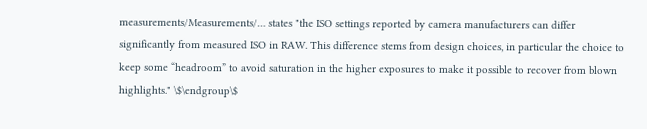measurements/Measurements/… states "the ISO settings reported by camera manufacturers can differ significantly from measured ISO in RAW. This difference stems from design choices, in particular the choice to keep some “headroom” to avoid saturation in the higher exposures to make it possible to recover from blown highlights." \$\endgroup\$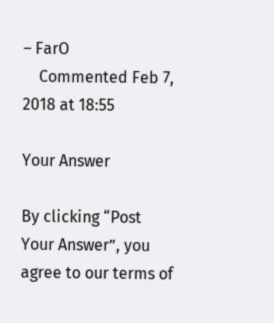– FarO
    Commented Feb 7, 2018 at 18:55

Your Answer

By clicking “Post Your Answer”, you agree to our terms of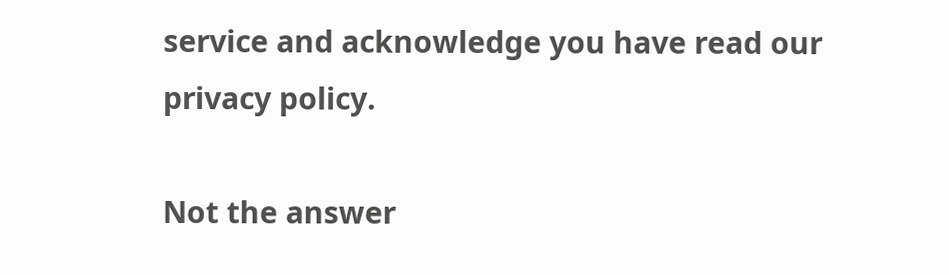service and acknowledge you have read our privacy policy.

Not the answer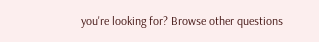you're looking for? Browse other questions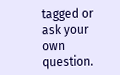tagged or ask your own question.